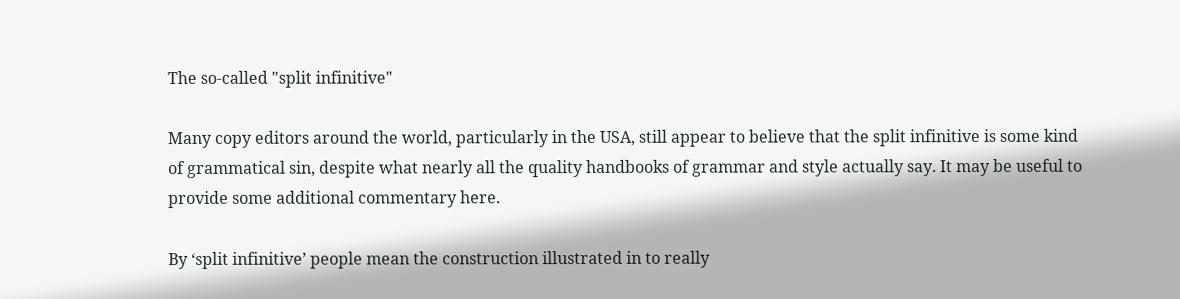The so-called "split infinitive"

Many copy editors around the world, particularly in the USA, still appear to believe that the split infinitive is some kind of grammatical sin, despite what nearly all the quality handbooks of grammar and style actually say. It may be useful to provide some additional commentary here.

By ‘split infinitive’ people mean the construction illustrated in to really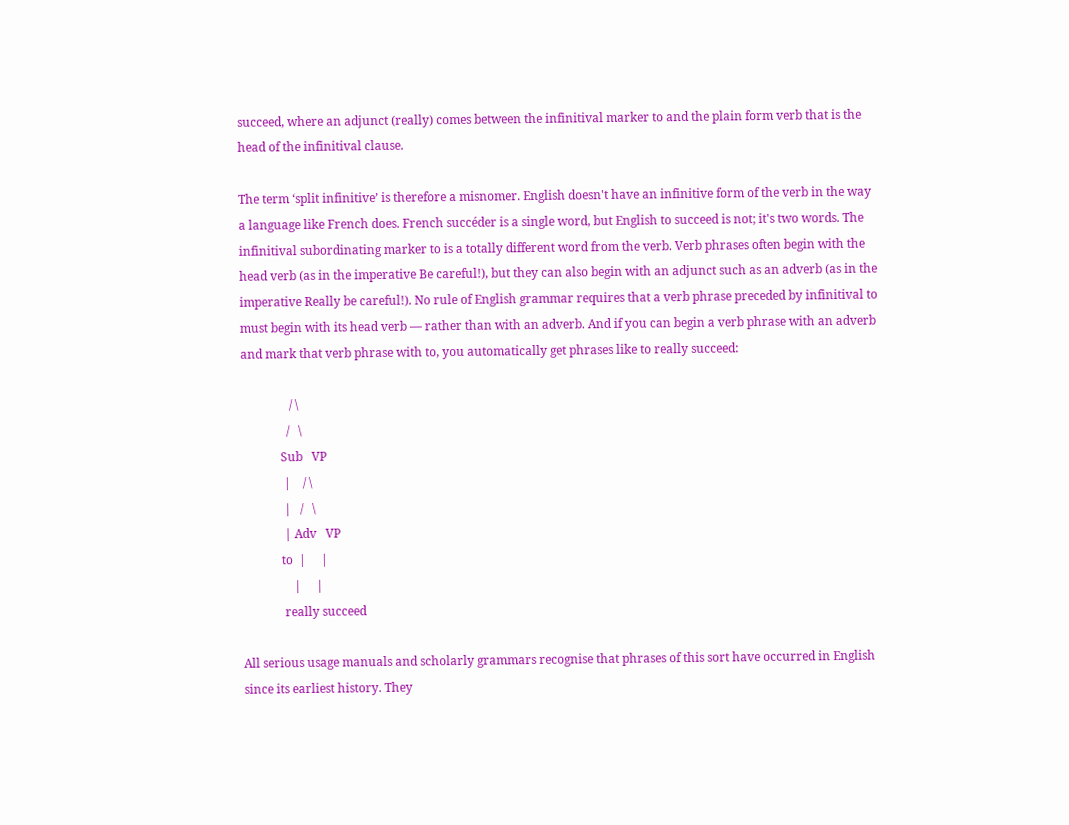succeed, where an adjunct (really) comes between the infinitival marker to and the plain form verb that is the head of the infinitival clause.

The term ‘split infinitive’ is therefore a misnomer. English doesn't have an infinitive form of the verb in the way a language like French does. French succéder is a single word, but English to succeed is not; it's two words. The infinitival subordinating marker to is a totally different word from the verb. Verb phrases often begin with the head verb (as in the imperative Be careful!), but they can also begin with an adjunct such as an adverb (as in the imperative Really be careful!). No rule of English grammar requires that a verb phrase preceded by infinitival to must begin with its head verb — rather than with an adverb. And if you can begin a verb phrase with an adverb and mark that verb phrase with to, you automatically get phrases like to really succeed:

                / \
               /   \
             Sub   VP
              |    / \
              |   /   \
              | Adv   VP
             to  |     |
                 |     |
              really succeed

All serious usage manuals and scholarly grammars recognise that phrases of this sort have occurred in English since its earliest history. They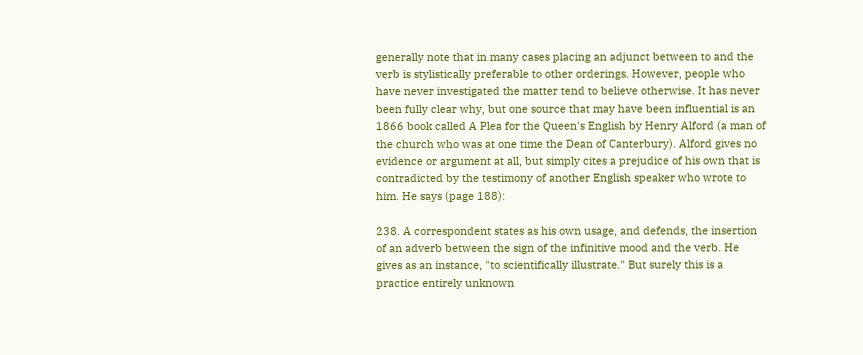generally note that in many cases placing an adjunct between to and the verb is stylistically preferable to other orderings. However, people who have never investigated the matter tend to believe otherwise. It has never been fully clear why, but one source that may have been influential is an 1866 book called A Plea for the Queen's English by Henry Alford (a man of the church who was at one time the Dean of Canterbury). Alford gives no evidence or argument at all, but simply cites a prejudice of his own that is contradicted by the testimony of another English speaker who wrote to him. He says (page 188):

238. A correspondent states as his own usage, and defends, the insertion of an adverb between the sign of the infinitive mood and the verb. He gives as an instance, "to scientifically illustrate." But surely this is a practice entirely unknown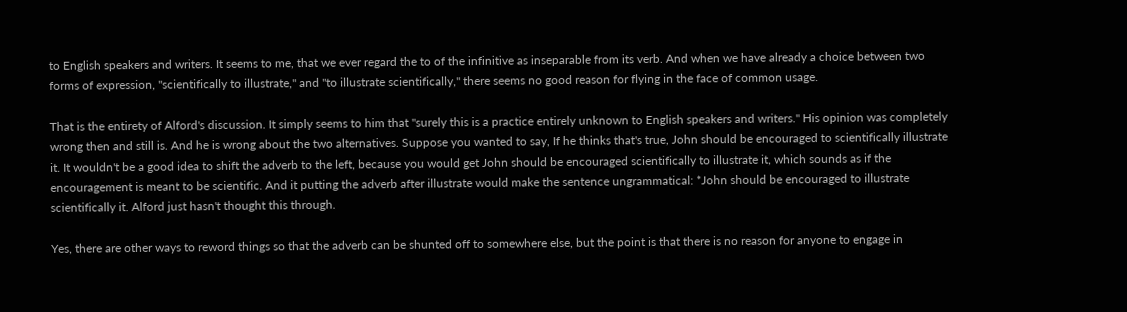to English speakers and writers. It seems to me, that we ever regard the to of the infinitive as inseparable from its verb. And when we have already a choice between two forms of expression, "scientifically to illustrate," and "to illustrate scientifically," there seems no good reason for flying in the face of common usage.

That is the entirety of Alford's discussion. It simply seems to him that "surely this is a practice entirely unknown to English speakers and writers." His opinion was completely wrong then and still is. And he is wrong about the two alternatives. Suppose you wanted to say, If he thinks that's true, John should be encouraged to scientifically illustrate it. It wouldn't be a good idea to shift the adverb to the left, because you would get John should be encouraged scientifically to illustrate it, which sounds as if the encouragement is meant to be scientific. And it putting the adverb after illustrate would make the sentence ungrammatical: *John should be encouraged to illustrate scientifically it. Alford just hasn't thought this through.

Yes, there are other ways to reword things so that the adverb can be shunted off to somewhere else, but the point is that there is no reason for anyone to engage in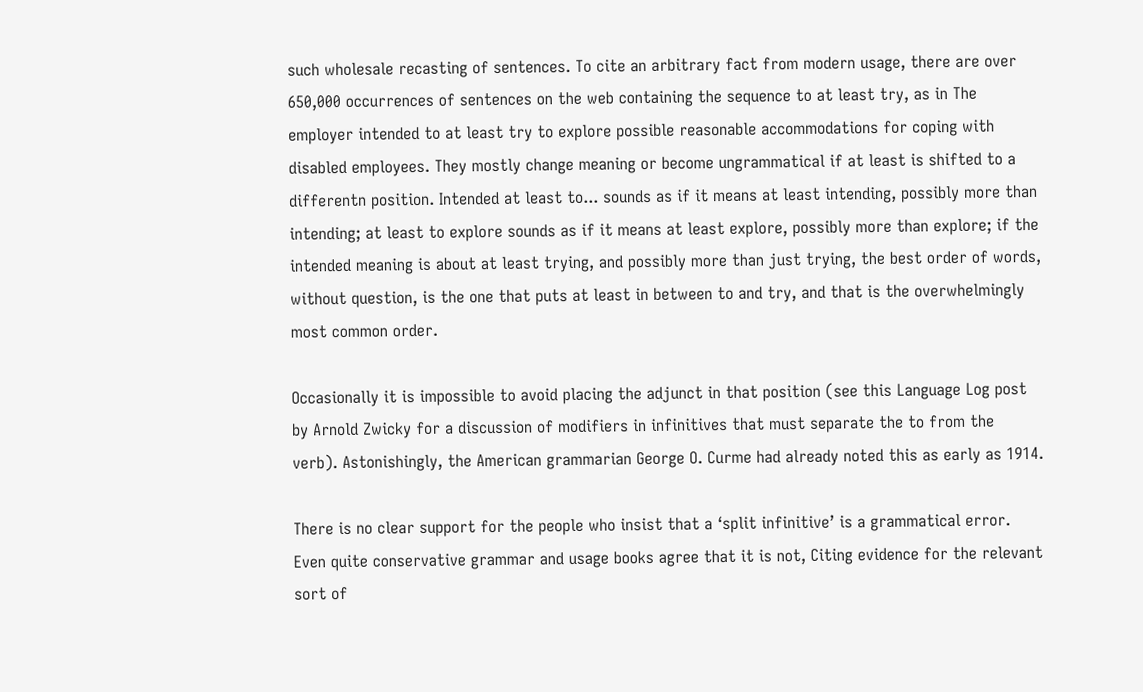such wholesale recasting of sentences. To cite an arbitrary fact from modern usage, there are over 650,000 occurrences of sentences on the web containing the sequence to at least try, as in The employer intended to at least try to explore possible reasonable accommodations for coping with disabled employees. They mostly change meaning or become ungrammatical if at least is shifted to a differentn position. Intended at least to... sounds as if it means at least intending, possibly more than intending; at least to explore sounds as if it means at least explore, possibly more than explore; if the intended meaning is about at least trying, and possibly more than just trying, the best order of words, without question, is the one that puts at least in between to and try, and that is the overwhelmingly most common order.

Occasionally it is impossible to avoid placing the adjunct in that position (see this Language Log post by Arnold Zwicky for a discussion of modifiers in infinitives that must separate the to from the verb). Astonishingly, the American grammarian George O. Curme had already noted this as early as 1914.

There is no clear support for the people who insist that a ‘split infinitive’ is a grammatical error. Even quite conservative grammar and usage books agree that it is not, Citing evidence for the relevant sort of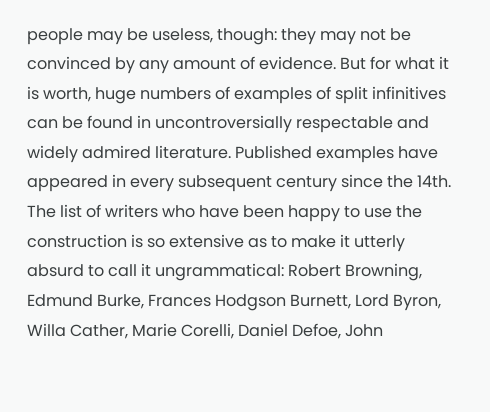people may be useless, though: they may not be convinced by any amount of evidence. But for what it is worth, huge numbers of examples of split infinitives can be found in uncontroversially respectable and widely admired literature. Published examples have appeared in every subsequent century since the 14th. The list of writers who have been happy to use the construction is so extensive as to make it utterly absurd to call it ungrammatical: Robert Browning, Edmund Burke, Frances Hodgson Burnett, Lord Byron, Willa Cather, Marie Corelli, Daniel Defoe, John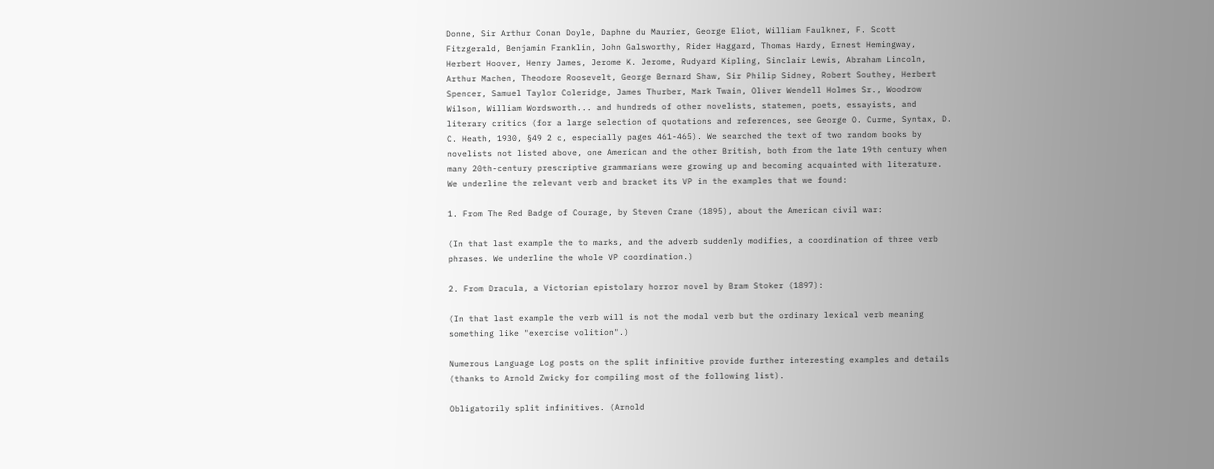Donne, Sir Arthur Conan Doyle, Daphne du Maurier, George Eliot, William Faulkner, F. Scott Fitzgerald, Benjamin Franklin, John Galsworthy, Rider Haggard, Thomas Hardy, Ernest Hemingway, Herbert Hoover, Henry James, Jerome K. Jerome, Rudyard Kipling, Sinclair Lewis, Abraham Lincoln, Arthur Machen, Theodore Roosevelt, George Bernard Shaw, Sir Philip Sidney, Robert Southey, Herbert Spencer, Samuel Taylor Coleridge, James Thurber, Mark Twain, Oliver Wendell Holmes Sr., Woodrow Wilson, William Wordsworth... and hundreds of other novelists, statemen, poets, essayists, and literary critics (for a large selection of quotations and references, see George O. Curme, Syntax, D. C. Heath, 1930, §49 2 c, especially pages 461-465). We searched the text of two random books by novelists not listed above, one American and the other British, both from the late 19th century when many 20th-century prescriptive grammarians were growing up and becoming acquainted with literature. We underline the relevant verb and bracket its VP in the examples that we found:

1. From The Red Badge of Courage, by Steven Crane (1895), about the American civil war:

(In that last example the to marks, and the adverb suddenly modifies, a coordination of three verb phrases. We underline the whole VP coordination.)

2. From Dracula, a Victorian epistolary horror novel by Bram Stoker (1897):

(In that last example the verb will is not the modal verb but the ordinary lexical verb meaning something like "exercise volition".)

Numerous Language Log posts on the split infinitive provide further interesting examples and details (thanks to Arnold Zwicky for compiling most of the following list).

Obligatorily split infinitives. (Arnold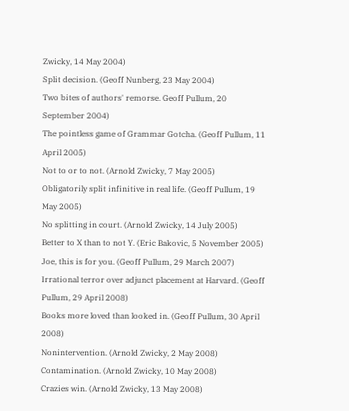Zwicky, 14 May 2004)
Split decision. (Geoff Nunberg, 23 May 2004)
Two bites of authors' remorse. Geoff Pullum, 20 September 2004)
The pointless game of Grammar Gotcha. (Geoff Pullum, 11 April 2005)
Not to or to not. (Arnold Zwicky, 7 May 2005)
Obligatorily split infinitive in real life. (Geoff Pullum, 19 May 2005)
No splitting in court. (Arnold Zwicky, 14 July 2005)
Better to X than to not Y. (Eric Bakovic, 5 November 2005)
Joe, this is for you. (Geoff Pullum, 29 March 2007)
Irrational terror over adjunct placement at Harvard. (Geoff Pullum, 29 April 2008)
Books more loved than looked in. (Geoff Pullum, 30 April 2008)
Nonintervention. (Arnold Zwicky, 2 May 2008)
Contamination. (Arnold Zwicky, 10 May 2008)
Crazies win. (Arnold Zwicky, 13 May 2008)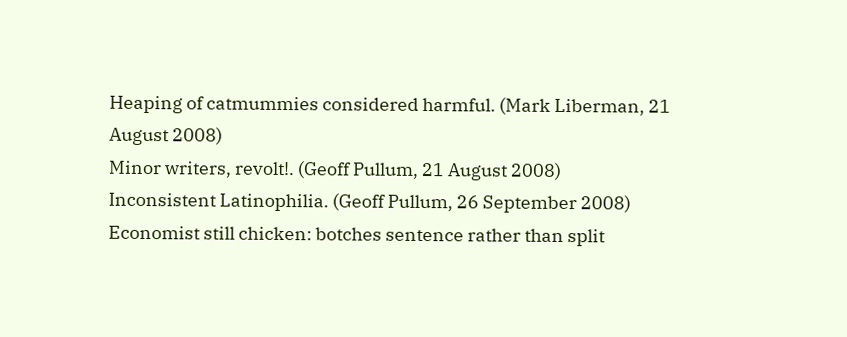Heaping of catmummies considered harmful. (Mark Liberman, 21 August 2008)
Minor writers, revolt!. (Geoff Pullum, 21 August 2008)
Inconsistent Latinophilia. (Geoff Pullum, 26 September 2008)
Economist still chicken: botches sentence rather than split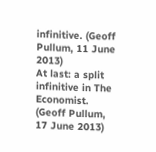infinitive. (Geoff Pullum, 11 June 2013)
At last: a split infinitive in The Economist. (Geoff Pullum, 17 June 2013)